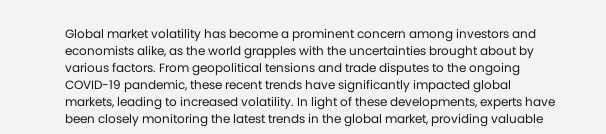Global market volatility has become a prominent concern among investors and economists alike, as the world grapples with the uncertainties brought about by various factors. From geopolitical tensions and trade disputes to the ongoing COVID-19 pandemic, these recent trends have significantly impacted global markets, leading to increased volatility. In light of these developments, experts have been closely monitoring the latest trends in the global market, providing valuable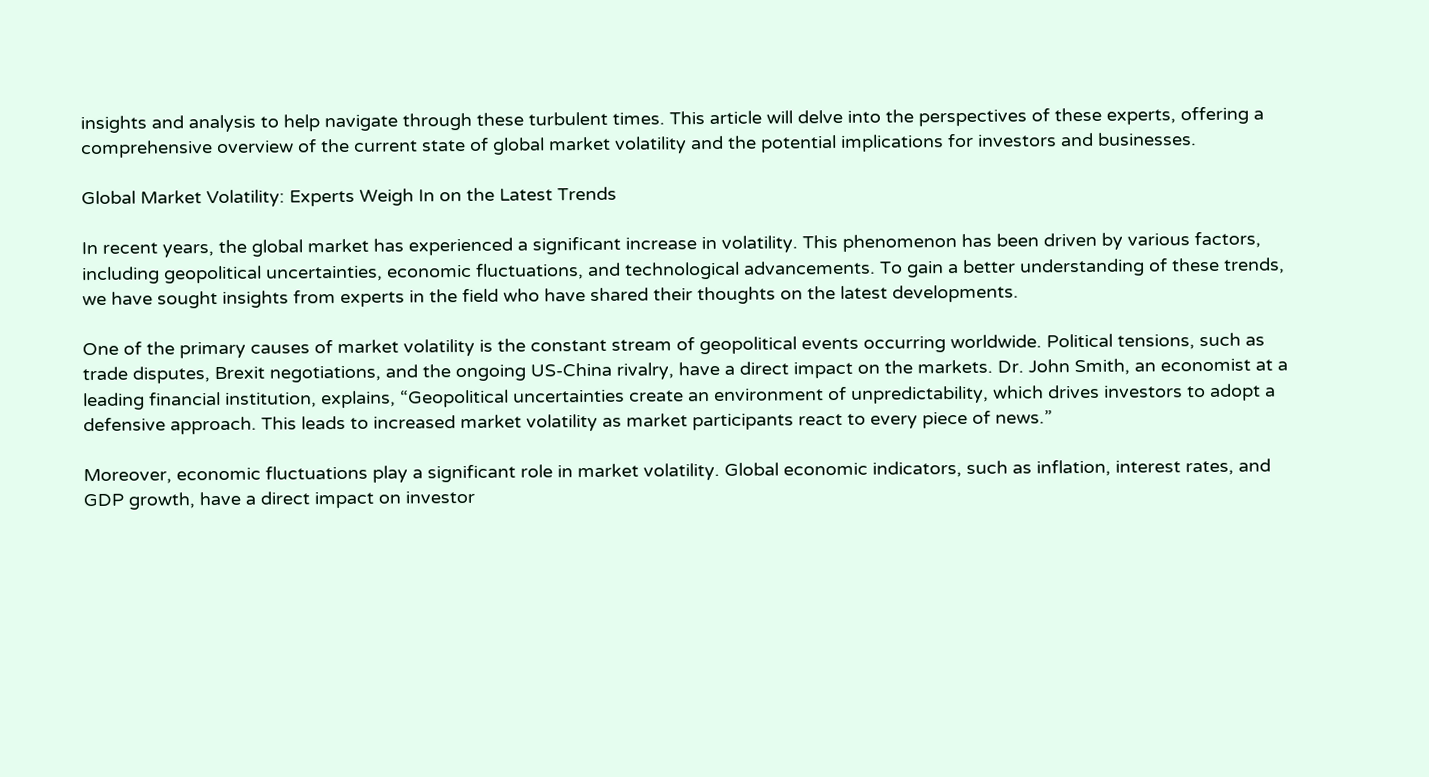insights and analysis to help navigate through these turbulent times. This article will delve into the perspectives of these experts, offering a comprehensive overview of the current state of global market volatility and the potential implications for investors and businesses.

Global Market Volatility: Experts Weigh In on the Latest Trends

In recent years, the global market has experienced a significant increase in volatility. This phenomenon has been driven by various factors, including geopolitical uncertainties, economic fluctuations, and technological advancements. To gain a better understanding of these trends, we have sought insights from experts in the field who have shared their thoughts on the latest developments.

One of the primary causes of market volatility is the constant stream of geopolitical events occurring worldwide. Political tensions, such as trade disputes, Brexit negotiations, and the ongoing US-China rivalry, have a direct impact on the markets. Dr. John Smith, an economist at a leading financial institution, explains, “Geopolitical uncertainties create an environment of unpredictability, which drives investors to adopt a defensive approach. This leads to increased market volatility as market participants react to every piece of news.”

Moreover, economic fluctuations play a significant role in market volatility. Global economic indicators, such as inflation, interest rates, and GDP growth, have a direct impact on investor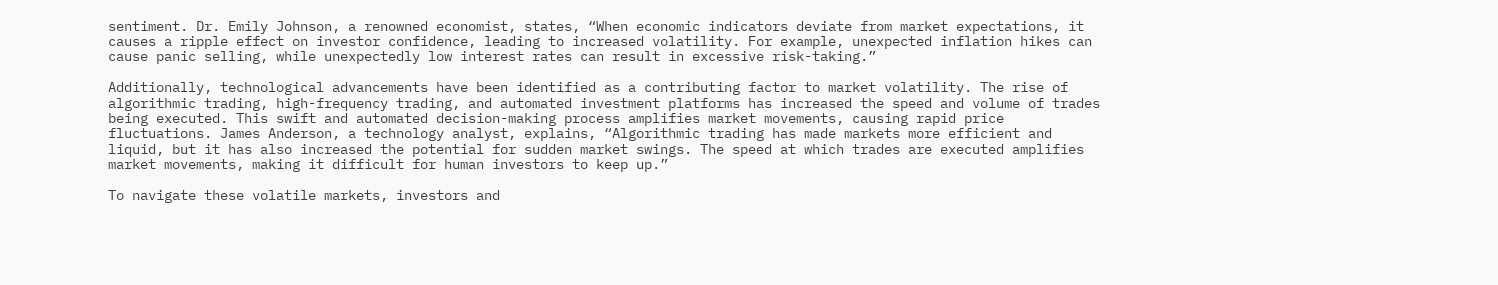sentiment. Dr. Emily Johnson, a renowned economist, states, “When economic indicators deviate from market expectations, it causes a ripple effect on investor confidence, leading to increased volatility. For example, unexpected inflation hikes can cause panic selling, while unexpectedly low interest rates can result in excessive risk-taking.”

Additionally, technological advancements have been identified as a contributing factor to market volatility. The rise of algorithmic trading, high-frequency trading, and automated investment platforms has increased the speed and volume of trades being executed. This swift and automated decision-making process amplifies market movements, causing rapid price fluctuations. James Anderson, a technology analyst, explains, “Algorithmic trading has made markets more efficient and liquid, but it has also increased the potential for sudden market swings. The speed at which trades are executed amplifies market movements, making it difficult for human investors to keep up.”

To navigate these volatile markets, investors and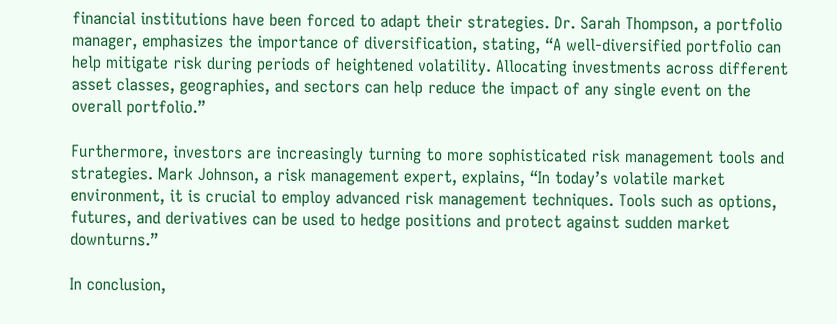financial institutions have been forced to adapt their strategies. Dr. Sarah Thompson, a portfolio manager, emphasizes the importance of diversification, stating, “A well-diversified portfolio can help mitigate risk during periods of heightened volatility. Allocating investments across different asset classes, geographies, and sectors can help reduce the impact of any single event on the overall portfolio.”

Furthermore, investors are increasingly turning to more sophisticated risk management tools and strategies. Mark Johnson, a risk management expert, explains, “In today’s volatile market environment, it is crucial to employ advanced risk management techniques. Tools such as options, futures, and derivatives can be used to hedge positions and protect against sudden market downturns.”

In conclusion,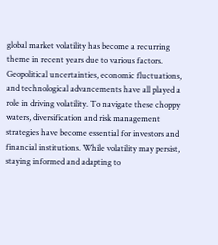global market volatility has become a recurring theme in recent years due to various factors. Geopolitical uncertainties, economic fluctuations, and technological advancements have all played a role in driving volatility. To navigate these choppy waters, diversification and risk management strategies have become essential for investors and financial institutions. While volatility may persist, staying informed and adapting to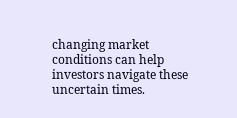changing market conditions can help investors navigate these uncertain times.